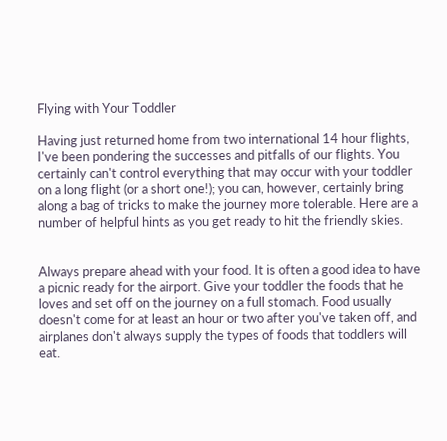Flying with Your Toddler

Having just returned home from two international 14 hour flights, I've been pondering the successes and pitfalls of our flights. You certainly can't control everything that may occur with your toddler on a long flight (or a short one!); you can, however, certainly bring along a bag of tricks to make the journey more tolerable. Here are a number of helpful hints as you get ready to hit the friendly skies.


Always prepare ahead with your food. It is often a good idea to have a picnic ready for the airport. Give your toddler the foods that he loves and set off on the journey on a full stomach. Food usually doesn't come for at least an hour or two after you've taken off, and airplanes don't always supply the types of foods that toddlers will eat.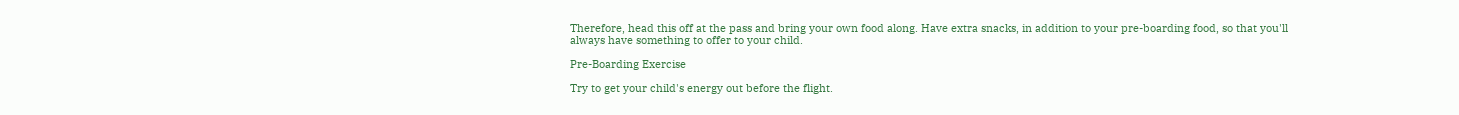Therefore, head this off at the pass and bring your own food along. Have extra snacks, in addition to your pre-boarding food, so that you'll always have something to offer to your child.

Pre-Boarding Exercise

Try to get your child's energy out before the flight.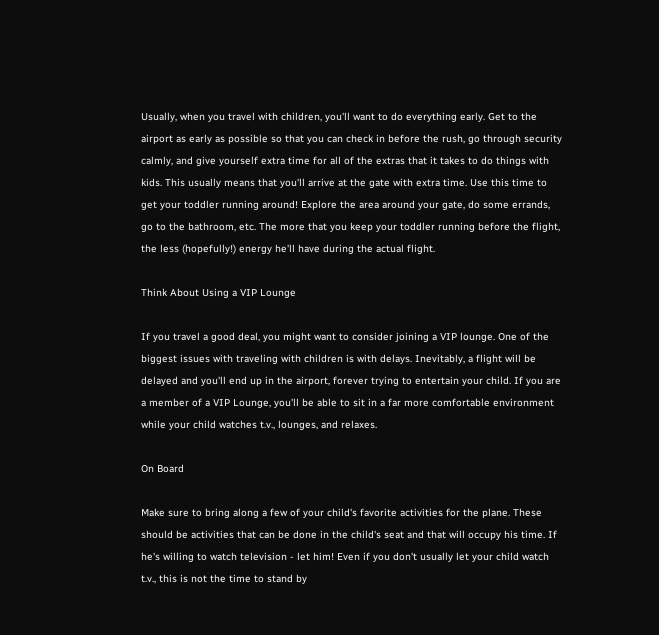Usually, when you travel with children, you'll want to do everything early. Get to the airport as early as possible so that you can check in before the rush, go through security calmly, and give yourself extra time for all of the extras that it takes to do things with kids. This usually means that you'll arrive at the gate with extra time. Use this time to get your toddler running around! Explore the area around your gate, do some errands, go to the bathroom, etc. The more that you keep your toddler running before the flight, the less (hopefully!) energy he'll have during the actual flight.

Think About Using a VIP Lounge

If you travel a good deal, you might want to consider joining a VIP lounge. One of the biggest issues with traveling with children is with delays. Inevitably, a flight will be delayed and you'll end up in the airport, forever trying to entertain your child. If you are a member of a VIP Lounge, you'll be able to sit in a far more comfortable environment while your child watches t.v., lounges, and relaxes.

On Board

Make sure to bring along a few of your child's favorite activities for the plane. These should be activities that can be done in the child's seat and that will occupy his time. If he's willing to watch television - let him! Even if you don't usually let your child watch t.v., this is not the time to stand by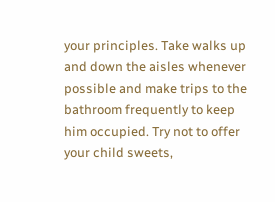your principles. Take walks up and down the aisles whenever possible and make trips to the bathroom frequently to keep him occupied. Try not to offer your child sweets,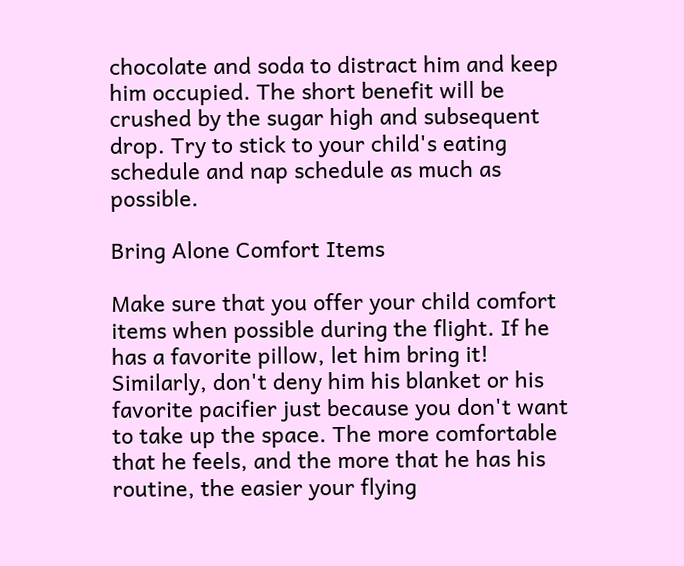chocolate and soda to distract him and keep him occupied. The short benefit will be crushed by the sugar high and subsequent drop. Try to stick to your child's eating schedule and nap schedule as much as possible.

Bring Alone Comfort Items

Make sure that you offer your child comfort items when possible during the flight. If he has a favorite pillow, let him bring it! Similarly, don't deny him his blanket or his favorite pacifier just because you don't want to take up the space. The more comfortable that he feels, and the more that he has his routine, the easier your flying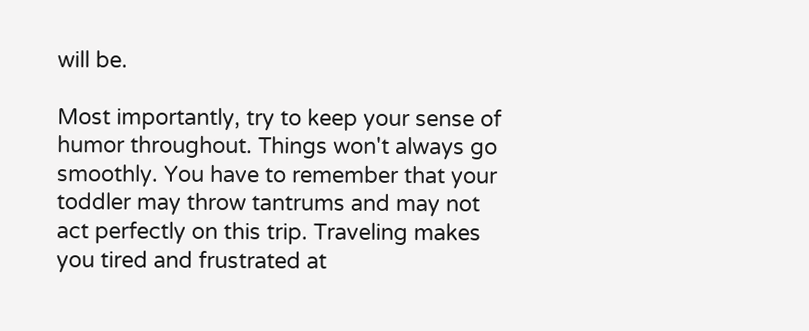will be.

Most importantly, try to keep your sense of humor throughout. Things won't always go smoothly. You have to remember that your toddler may throw tantrums and may not act perfectly on this trip. Traveling makes you tired and frustrated at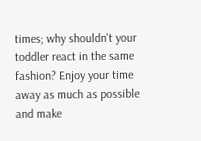times; why shouldn't your toddler react in the same fashion? Enjoy your time away as much as possible and make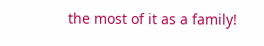the most of it as a family!